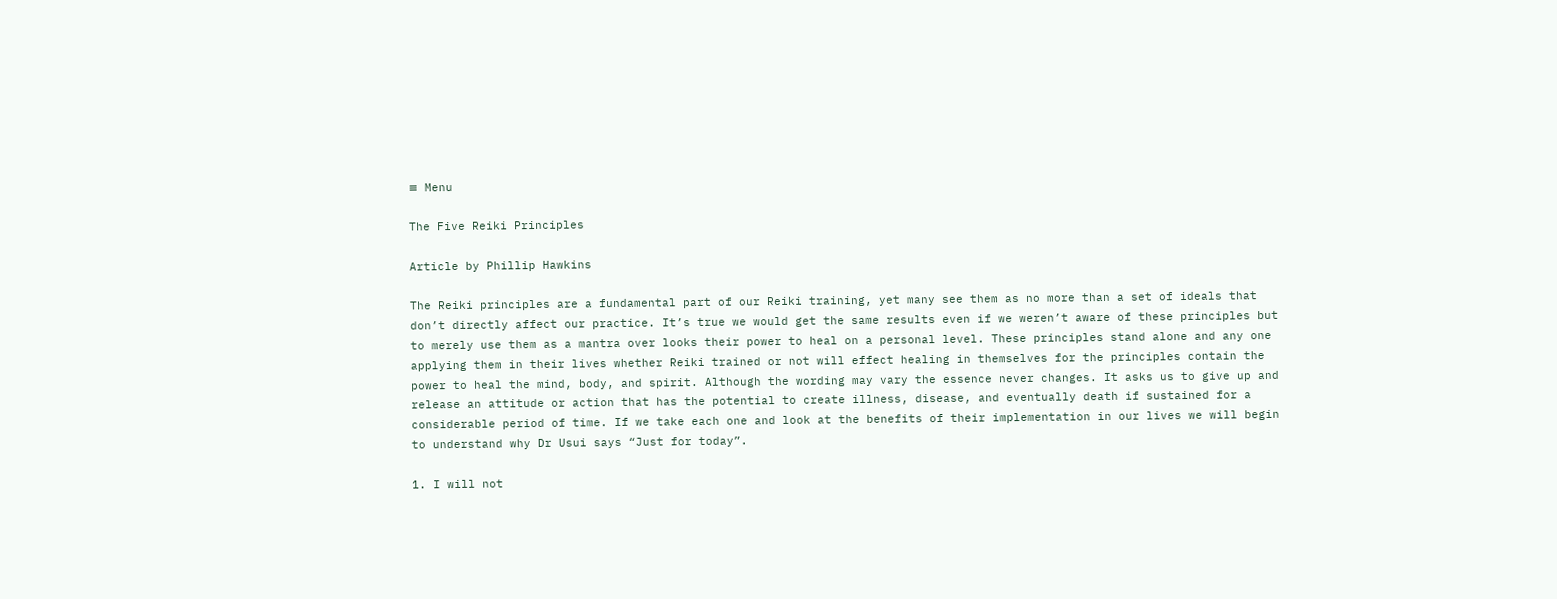≡ Menu

The Five Reiki Principles

Article by Phillip Hawkins

The Reiki principles are a fundamental part of our Reiki training, yet many see them as no more than a set of ideals that don’t directly affect our practice. It’s true we would get the same results even if we weren’t aware of these principles but to merely use them as a mantra over looks their power to heal on a personal level. These principles stand alone and any one applying them in their lives whether Reiki trained or not will effect healing in themselves for the principles contain the power to heal the mind, body, and spirit. Although the wording may vary the essence never changes. It asks us to give up and release an attitude or action that has the potential to create illness, disease, and eventually death if sustained for a considerable period of time. If we take each one and look at the benefits of their implementation in our lives we will begin to understand why Dr Usui says “Just for today”.

1. I will not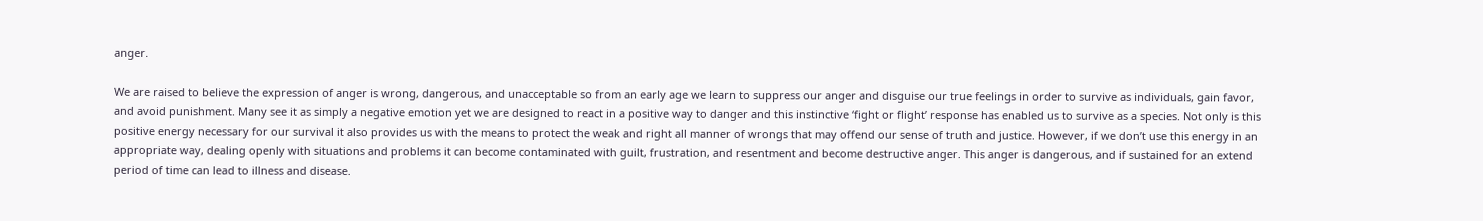anger.

We are raised to believe the expression of anger is wrong, dangerous, and unacceptable so from an early age we learn to suppress our anger and disguise our true feelings in order to survive as individuals, gain favor, and avoid punishment. Many see it as simply a negative emotion yet we are designed to react in a positive way to danger and this instinctive ‘fight or flight’ response has enabled us to survive as a species. Not only is this positive energy necessary for our survival it also provides us with the means to protect the weak and right all manner of wrongs that may offend our sense of truth and justice. However, if we don’t use this energy in an appropriate way, dealing openly with situations and problems it can become contaminated with guilt, frustration, and resentment and become destructive anger. This anger is dangerous, and if sustained for an extend period of time can lead to illness and disease.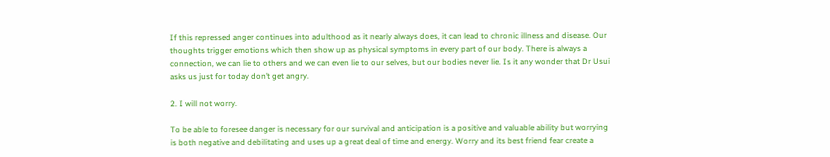If this repressed anger continues into adulthood as it nearly always does, it can lead to chronic illness and disease. Our thoughts trigger emotions which then show up as physical symptoms in every part of our body. There is always a connection, we can lie to others and we can even lie to our selves, but our bodies never lie. Is it any wonder that Dr Usui asks us just for today don’t get angry.

2. I will not worry.

To be able to foresee danger is necessary for our survival and anticipation is a positive and valuable ability but worrying is both negative and debilitating and uses up a great deal of time and energy. Worry and its best friend fear create a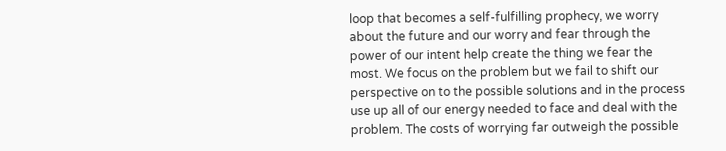loop that becomes a self-fulfilling prophecy, we worry about the future and our worry and fear through the power of our intent help create the thing we fear the most. We focus on the problem but we fail to shift our perspective on to the possible solutions and in the process use up all of our energy needed to face and deal with the problem. The costs of worrying far outweigh the possible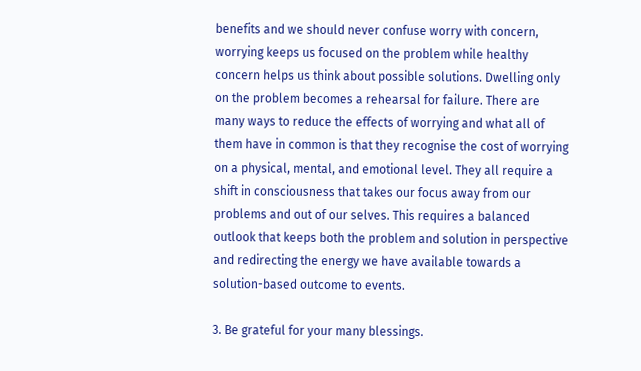benefits and we should never confuse worry with concern, worrying keeps us focused on the problem while healthy concern helps us think about possible solutions. Dwelling only on the problem becomes a rehearsal for failure. There are many ways to reduce the effects of worrying and what all of them have in common is that they recognise the cost of worrying on a physical, mental, and emotional level. They all require a shift in consciousness that takes our focus away from our problems and out of our selves. This requires a balanced outlook that keeps both the problem and solution in perspective and redirecting the energy we have available towards a solution-based outcome to events.

3. Be grateful for your many blessings.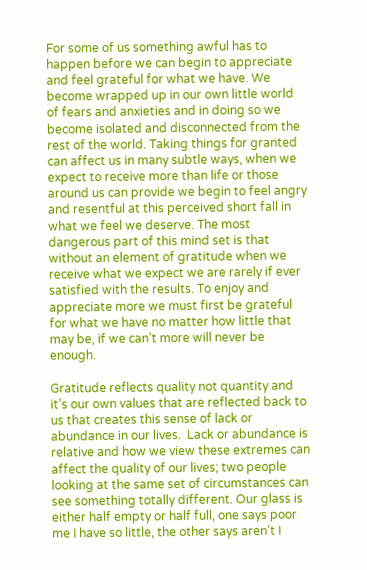For some of us something awful has to happen before we can begin to appreciate and feel grateful for what we have. We become wrapped up in our own little world of fears and anxieties and in doing so we become isolated and disconnected from the rest of the world. Taking things for granted can affect us in many subtle ways, when we expect to receive more than life or those around us can provide we begin to feel angry and resentful at this perceived short fall in what we feel we deserve. The most dangerous part of this mind set is that without an element of gratitude when we receive what we expect we are rarely if ever satisfied with the results. To enjoy and appreciate more we must first be grateful for what we have no matter how little that may be, if we can’t more will never be enough.

Gratitude reflects quality not quantity and it’s our own values that are reflected back to us that creates this sense of lack or abundance in our lives.  Lack or abundance is relative and how we view these extremes can affect the quality of our lives; two people looking at the same set of circumstances can see something totally different. Our glass is either half empty or half full, one says poor me I have so little, the other says aren’t I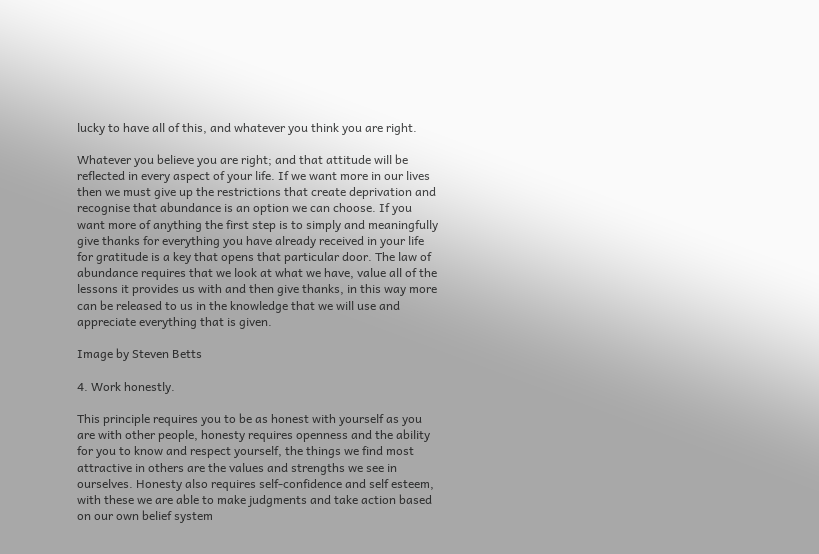lucky to have all of this, and whatever you think you are right.

Whatever you believe you are right; and that attitude will be reflected in every aspect of your life. If we want more in our lives then we must give up the restrictions that create deprivation and recognise that abundance is an option we can choose. If you want more of anything the first step is to simply and meaningfully give thanks for everything you have already received in your life for gratitude is a key that opens that particular door. The law of abundance requires that we look at what we have, value all of the lessons it provides us with and then give thanks, in this way more can be released to us in the knowledge that we will use and appreciate everything that is given.

Image by Steven Betts

4. Work honestly.

This principle requires you to be as honest with yourself as you are with other people, honesty requires openness and the ability for you to know and respect yourself, the things we find most attractive in others are the values and strengths we see in ourselves. Honesty also requires self-confidence and self esteem, with these we are able to make judgments and take action based on our own belief system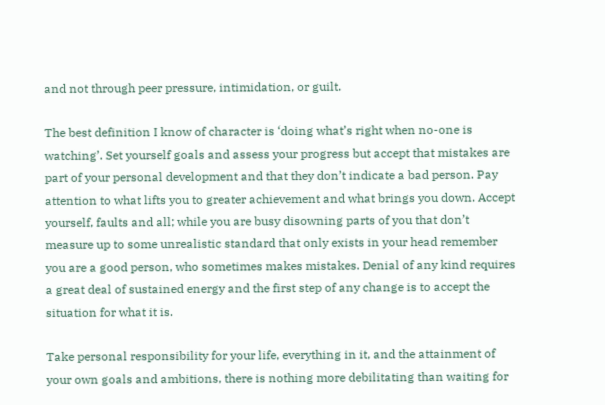and not through peer pressure, intimidation, or guilt.

The best definition I know of character is ‘doing what’s right when no-one is watching’. Set yourself goals and assess your progress but accept that mistakes are part of your personal development and that they don’t indicate a bad person. Pay attention to what lifts you to greater achievement and what brings you down. Accept yourself, faults and all; while you are busy disowning parts of you that don’t measure up to some unrealistic standard that only exists in your head remember you are a good person, who sometimes makes mistakes. Denial of any kind requires a great deal of sustained energy and the first step of any change is to accept the situation for what it is.

Take personal responsibility for your life, everything in it, and the attainment of your own goals and ambitions, there is nothing more debilitating than waiting for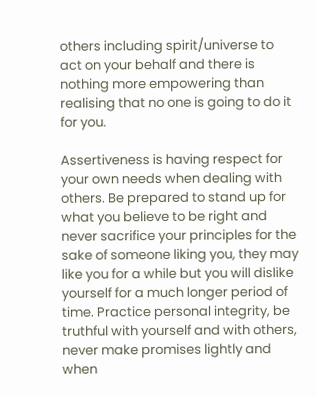others including spirit/universe to act on your behalf and there is nothing more empowering than realising that no one is going to do it for you.

Assertiveness is having respect for your own needs when dealing with others. Be prepared to stand up for what you believe to be right and never sacrifice your principles for the sake of someone liking you, they may like you for a while but you will dislike yourself for a much longer period of time. Practice personal integrity, be truthful with yourself and with others, never make promises lightly and when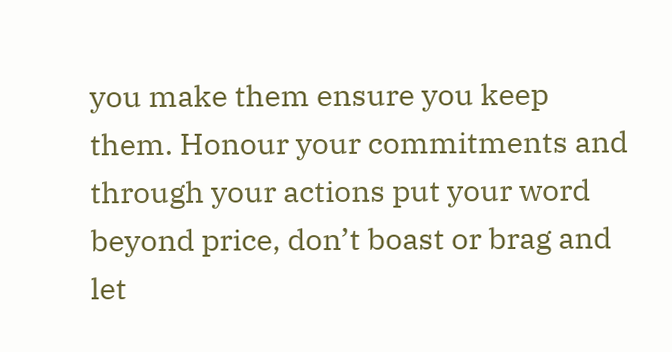you make them ensure you keep them. Honour your commitments and through your actions put your word beyond price, don’t boast or brag and let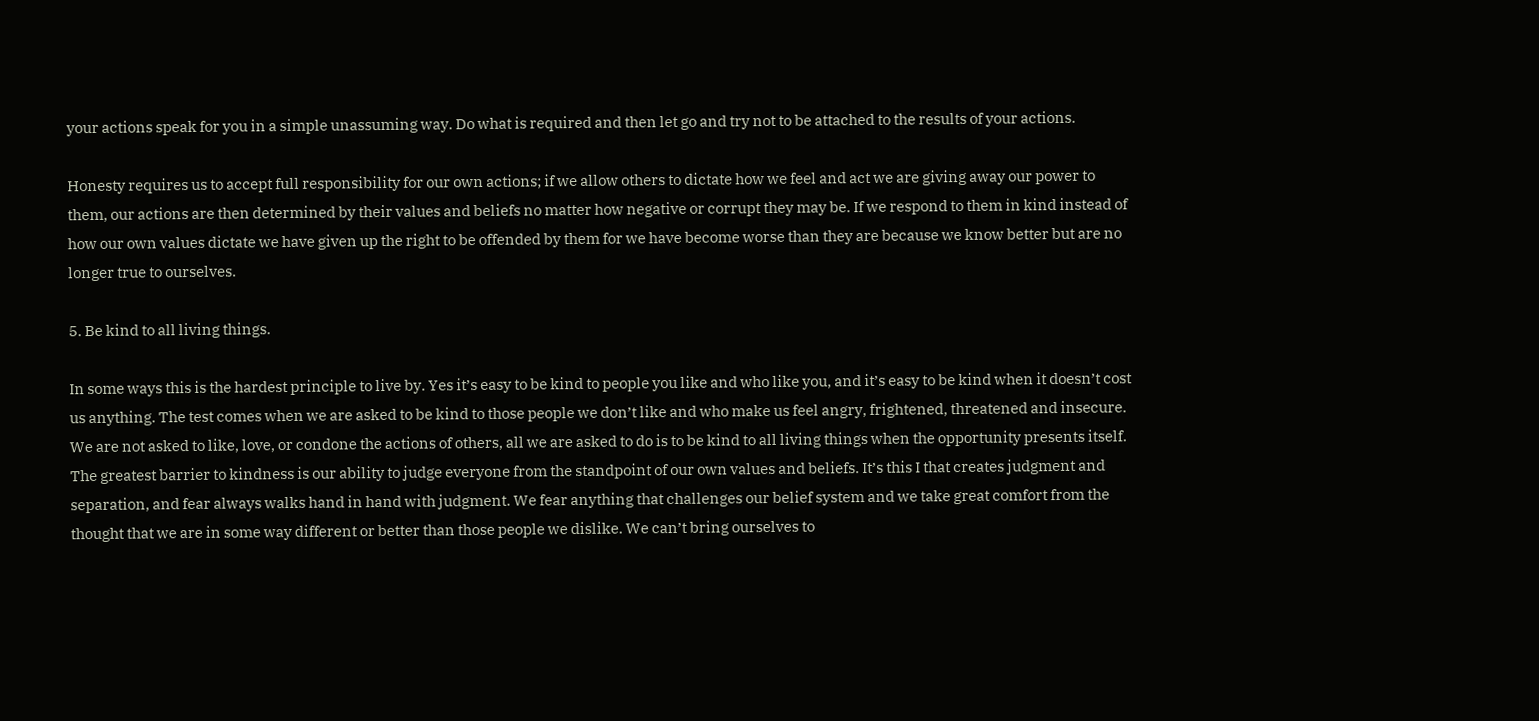your actions speak for you in a simple unassuming way. Do what is required and then let go and try not to be attached to the results of your actions.

Honesty requires us to accept full responsibility for our own actions; if we allow others to dictate how we feel and act we are giving away our power to them, our actions are then determined by their values and beliefs no matter how negative or corrupt they may be. If we respond to them in kind instead of how our own values dictate we have given up the right to be offended by them for we have become worse than they are because we know better but are no longer true to ourselves.

5. Be kind to all living things.

In some ways this is the hardest principle to live by. Yes it’s easy to be kind to people you like and who like you, and it’s easy to be kind when it doesn’t cost us anything. The test comes when we are asked to be kind to those people we don’t like and who make us feel angry, frightened, threatened and insecure. We are not asked to like, love, or condone the actions of others, all we are asked to do is to be kind to all living things when the opportunity presents itself. The greatest barrier to kindness is our ability to judge everyone from the standpoint of our own values and beliefs. It’s this I that creates judgment and separation, and fear always walks hand in hand with judgment. We fear anything that challenges our belief system and we take great comfort from the thought that we are in some way different or better than those people we dislike. We can’t bring ourselves to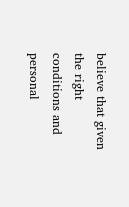believe that given the right conditions and personal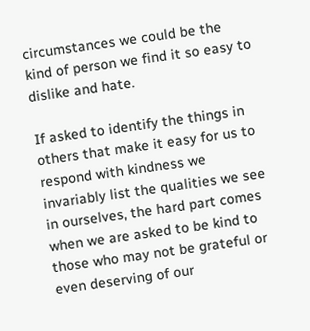circumstances we could be the kind of person we find it so easy to dislike and hate.

If asked to identify the things in others that make it easy for us to respond with kindness we invariably list the qualities we see in ourselves, the hard part comes when we are asked to be kind to those who may not be grateful or even deserving of our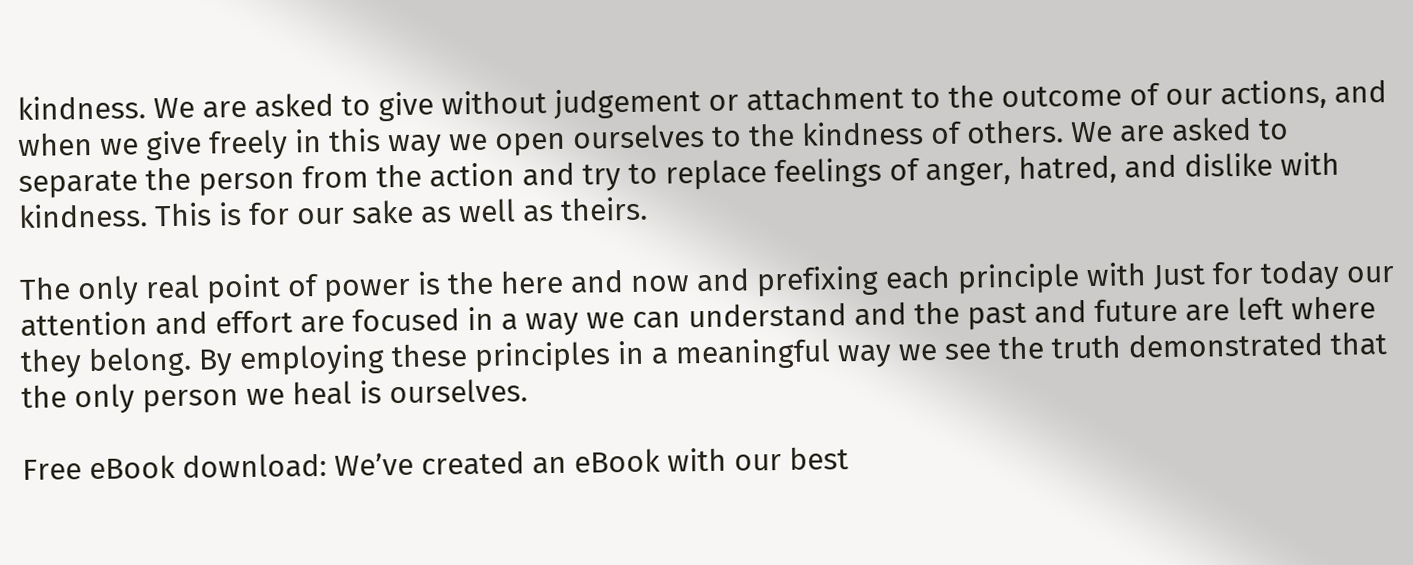kindness. We are asked to give without judgement or attachment to the outcome of our actions, and when we give freely in this way we open ourselves to the kindness of others. We are asked to separate the person from the action and try to replace feelings of anger, hatred, and dislike with kindness. This is for our sake as well as theirs.

The only real point of power is the here and now and prefixing each principle with Just for today our attention and effort are focused in a way we can understand and the past and future are left where they belong. By employing these principles in a meaningful way we see the truth demonstrated that the only person we heal is ourselves.

Free eBook download: We’ve created an eBook with our best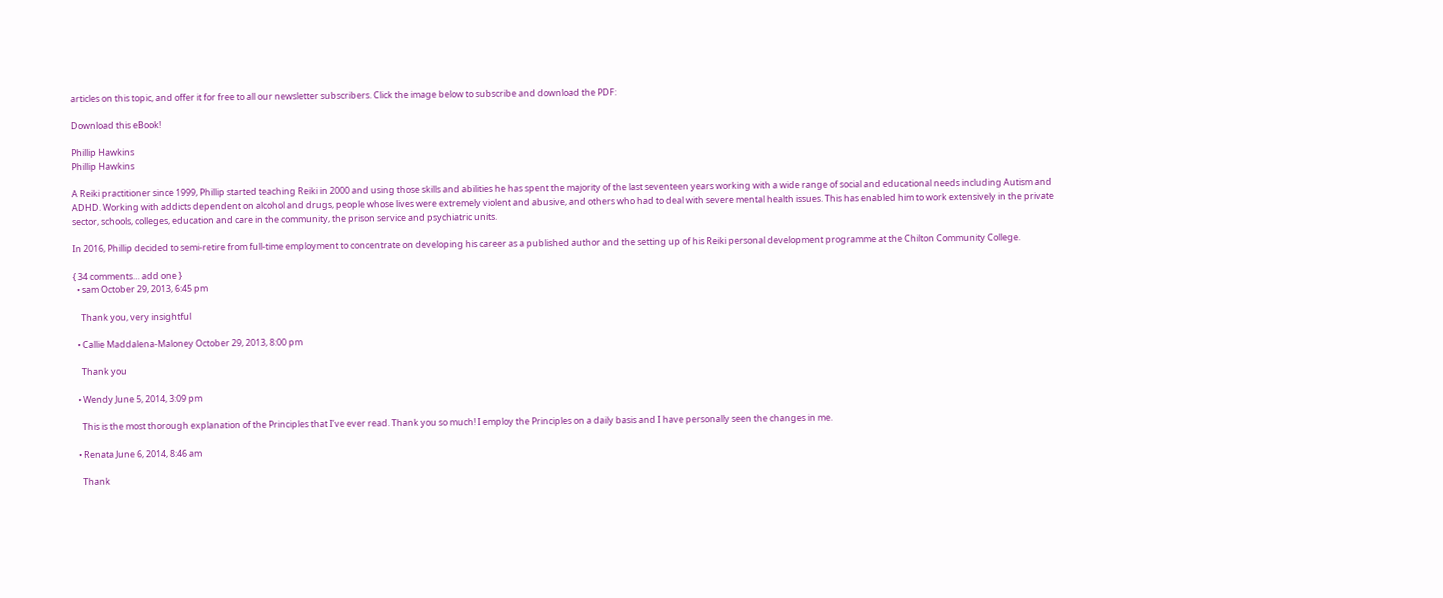articles on this topic, and offer it for free to all our newsletter subscribers. Click the image below to subscribe and download the PDF:

Download this eBook!

Phillip Hawkins
Phillip Hawkins

A Reiki practitioner since 1999, Phillip started teaching Reiki in 2000 and using those skills and abilities he has spent the majority of the last seventeen years working with a wide range of social and educational needs including Autism and ADHD. Working with addicts dependent on alcohol and drugs, people whose lives were extremely violent and abusive, and others who had to deal with severe mental health issues. This has enabled him to work extensively in the private sector, schools, colleges, education and care in the community, the prison service and psychiatric units.

In 2016, Phillip decided to semi-retire from full-time employment to concentrate on developing his career as a published author and the setting up of his Reiki personal development programme at the Chilton Community College.

{ 34 comments… add one }
  • sam October 29, 2013, 6:45 pm

    Thank you, very insightful

  • Callie Maddalena-Maloney October 29, 2013, 8:00 pm

    Thank you

  • Wendy June 5, 2014, 3:09 pm

    This is the most thorough explanation of the Principles that I’ve ever read. Thank you so much! I employ the Principles on a daily basis and I have personally seen the changes in me.

  • Renata June 6, 2014, 8:46 am

    Thank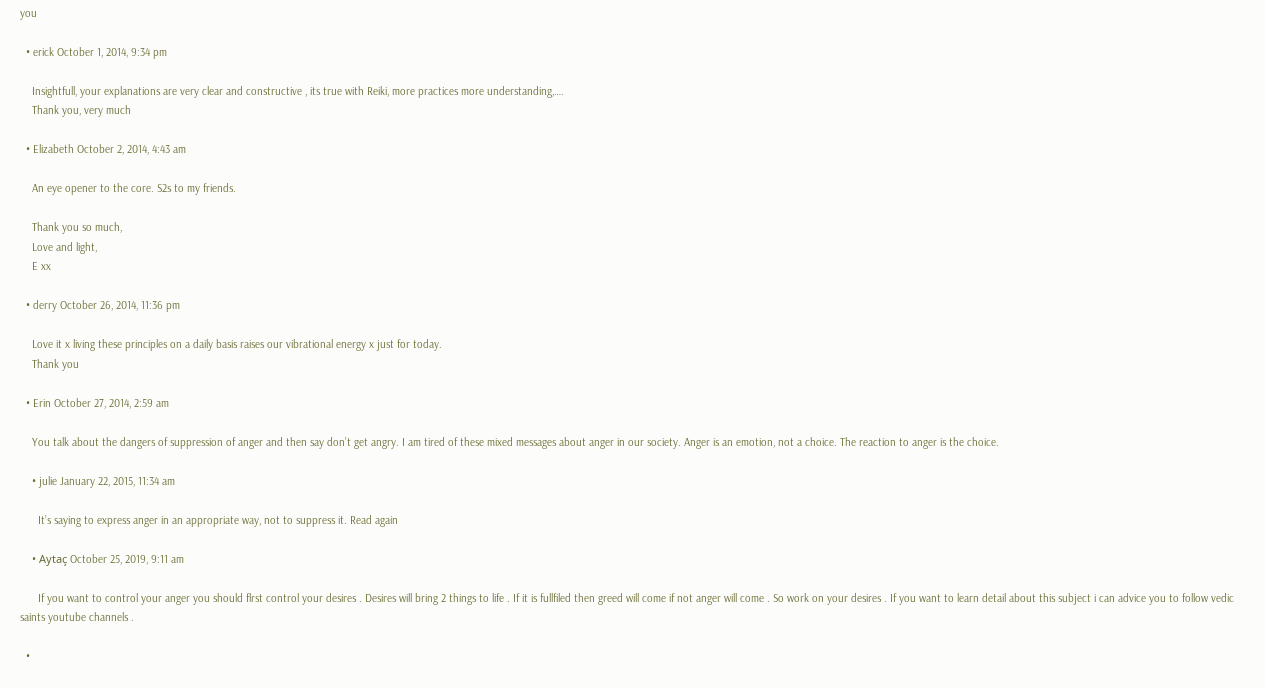you

  • erick October 1, 2014, 9:34 pm

    Insightfull, your explanations are very clear and constructive , its true with Reiki, more practices more understanding,….
    Thank you, very much

  • Elizabeth October 2, 2014, 4:43 am

    An eye opener to the core. S2s to my friends.

    Thank you so much,
    Love and light,
    E xx

  • derry October 26, 2014, 11:36 pm

    Love it x living these principles on a daily basis raises our vibrational energy x just for today.
    Thank you

  • Erin October 27, 2014, 2:59 am

    You talk about the dangers of suppression of anger and then say don’t get angry. I am tired of these mixed messages about anger in our society. Anger is an emotion, not a choice. The reaction to anger is the choice.

    • julie January 22, 2015, 11:34 am

      It’s saying to express anger in an appropriate way, not to suppress it. Read again

    • Aytaç October 25, 2019, 9:11 am

      If you want to control your anger you should flrst control your desires . Desires will bring 2 things to life . If it is fullfiled then greed will come if not anger will come . So work on your desires . If you want to learn detail about this subject i can advice you to follow vedic saints youtube channels .

  •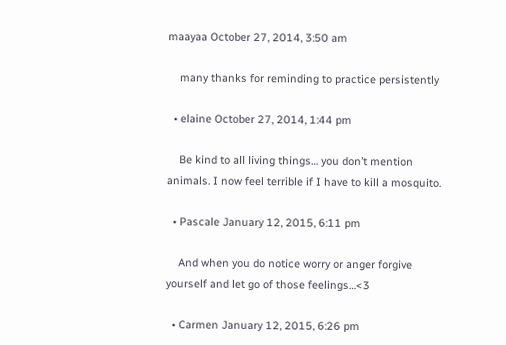maayaa October 27, 2014, 3:50 am

    many thanks for reminding to practice persistently

  • elaine October 27, 2014, 1:44 pm

    Be kind to all living things… you don’t mention animals. I now feel terrible if I have to kill a mosquito.

  • Pascale January 12, 2015, 6:11 pm

    And when you do notice worry or anger forgive yourself and let go of those feelings…<3

  • Carmen January 12, 2015, 6:26 pm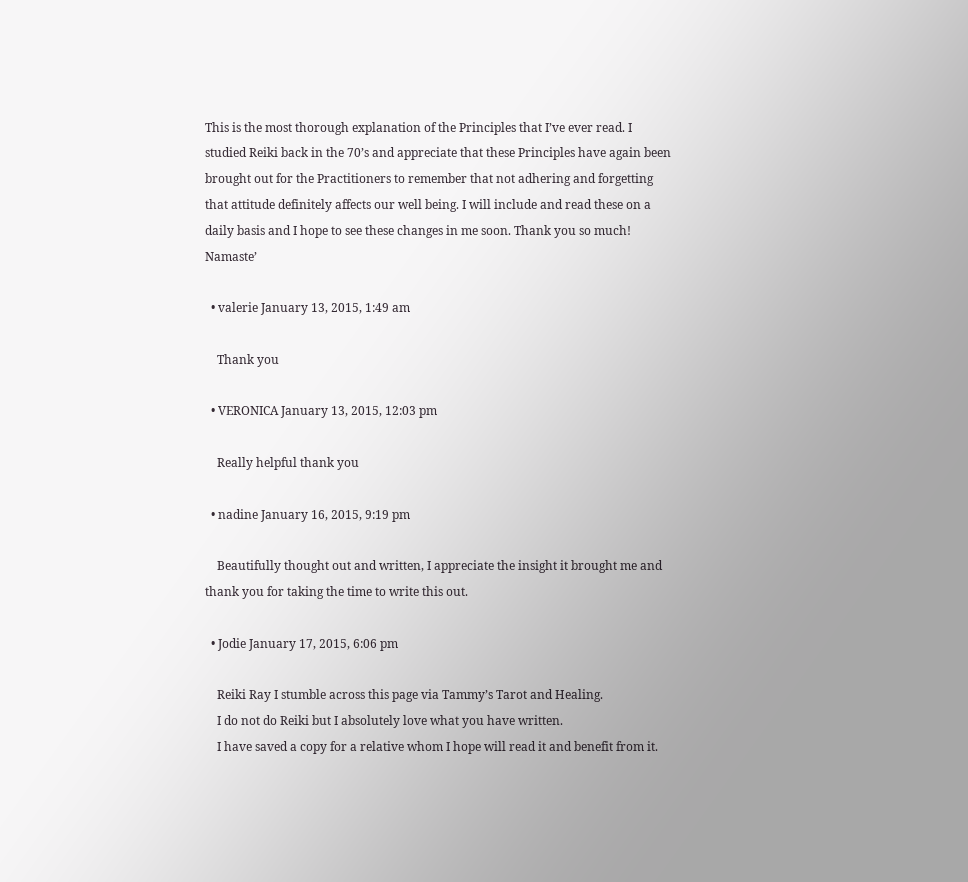This is the most thorough explanation of the Principles that I’ve ever read. I studied Reiki back in the 70’s and appreciate that these Principles have again been brought out for the Practitioners to remember that not adhering and forgetting that attitude definitely affects our well being. I will include and read these on a daily basis and I hope to see these changes in me soon. Thank you so much! Namaste’

  • valerie January 13, 2015, 1:49 am

    Thank you

  • VERONICA January 13, 2015, 12:03 pm

    Really helpful thank you

  • nadine January 16, 2015, 9:19 pm

    Beautifully thought out and written, I appreciate the insight it brought me and thank you for taking the time to write this out.

  • Jodie January 17, 2015, 6:06 pm

    Reiki Ray I stumble across this page via Tammy’s Tarot and Healing.
    I do not do Reiki but I absolutely love what you have written.
    I have saved a copy for a relative whom I hope will read it and benefit from it.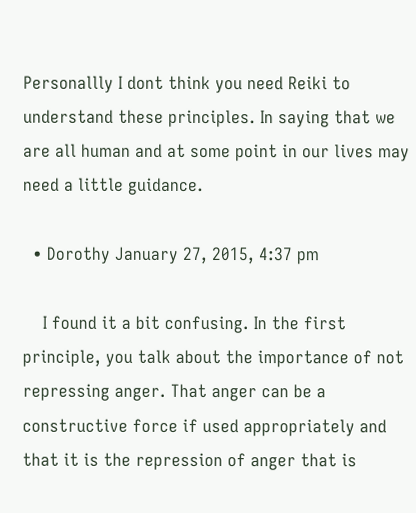Personallly I dont think you need Reiki to understand these principles. In saying that we are all human and at some point in our lives may need a little guidance.

  • Dorothy January 27, 2015, 4:37 pm

    I found it a bit confusing. In the first principle, you talk about the importance of not repressing anger. That anger can be a constructive force if used appropriately and that it is the repression of anger that is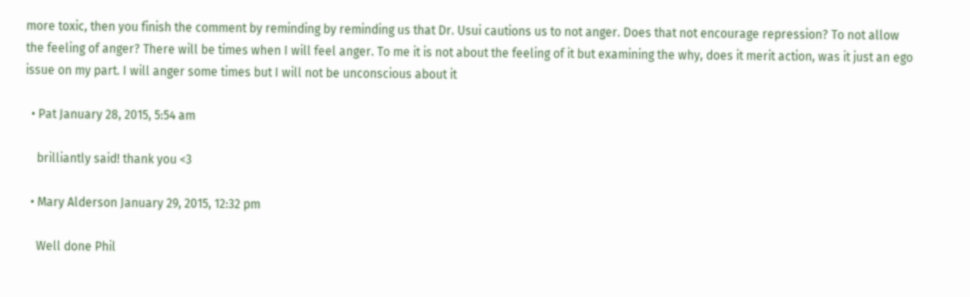more toxic, then you finish the comment by reminding by reminding us that Dr. Usui cautions us to not anger. Does that not encourage repression? To not allow the feeling of anger? There will be times when I will feel anger. To me it is not about the feeling of it but examining the why, does it merit action, was it just an ego issue on my part. I will anger some times but I will not be unconscious about it

  • Pat January 28, 2015, 5:54 am

    brilliantly said! thank you <3

  • Mary Alderson January 29, 2015, 12:32 pm

    Well done Phil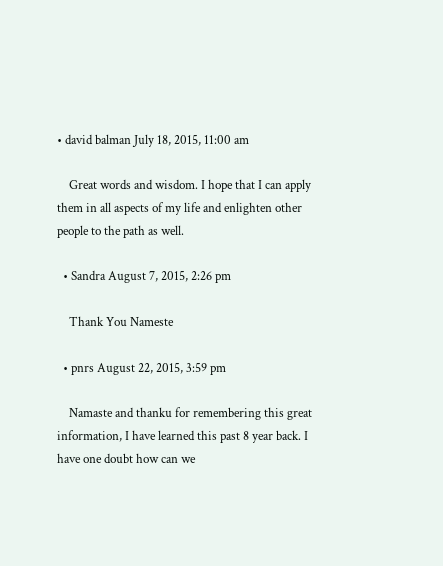• david balman July 18, 2015, 11:00 am

    Great words and wisdom. I hope that I can apply them in all aspects of my life and enlighten other people to the path as well.

  • Sandra August 7, 2015, 2:26 pm

    Thank You Nameste

  • pnrs August 22, 2015, 3:59 pm

    Namaste and thanku for remembering this great information, I have learned this past 8 year back. I have one doubt how can we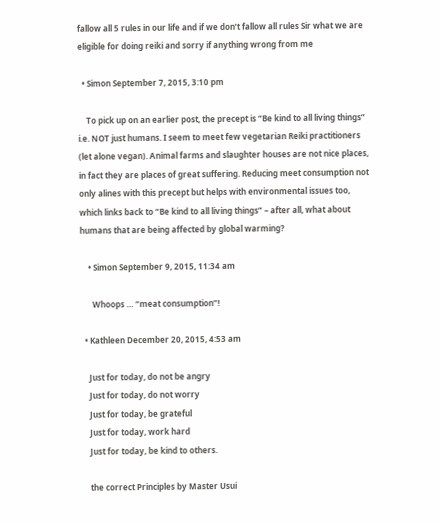fallow all 5 rules in our life and if we don’t fallow all rules Sir what we are eligible for doing reiki and sorry if anything wrong from me

  • Simon September 7, 2015, 3:10 pm

    To pick up on an earlier post, the precept is “Be kind to all living things” i.e. NOT just humans. I seem to meet few vegetarian Reiki practitioners (let alone vegan). Animal farms and slaughter houses are not nice places, in fact they are places of great suffering. Reducing meet consumption not only alines with this precept but helps with environmental issues too, which links back to “Be kind to all living things” – after all, what about humans that are being affected by global warming?

    • Simon September 9, 2015, 11:34 am

      Whoops … “meat consumption”!

  • Kathleen December 20, 2015, 4:53 am

    Just for today, do not be angry
    Just for today, do not worry
    Just for today, be grateful
    Just for today, work hard
    Just for today, be kind to others.

    the correct Principles by Master Usui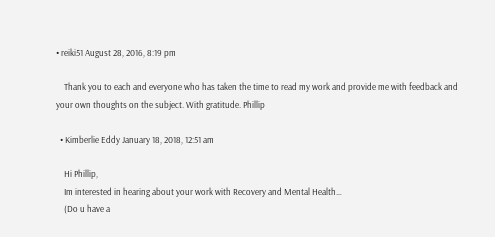• reiki51 August 28, 2016, 8:19 pm

    Thank you to each and everyone who has taken the time to read my work and provide me with feedback and your own thoughts on the subject. With gratitude. Phillip

  • Kimberlie Eddy January 18, 2018, 12:51 am

    Hi Phillip,
    Im interested in hearing about your work with Recovery and Mental Health…
    (Do u have a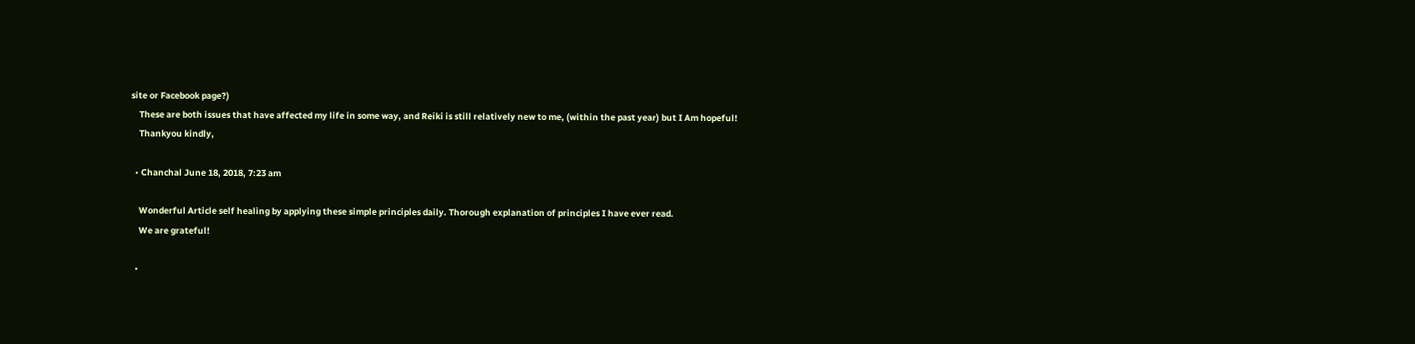site or Facebook page?)
    These are both issues that have affected my life in some way, and Reiki is still relatively new to me, (within the past year) but I Am hopeful!
    Thankyou kindly,

  • Chanchal June 18, 2018, 7:23 am

    Wonderful Article self healing by applying these simple principles daily. Thorough explanation of principles I have ever read.
    We are grateful!

  •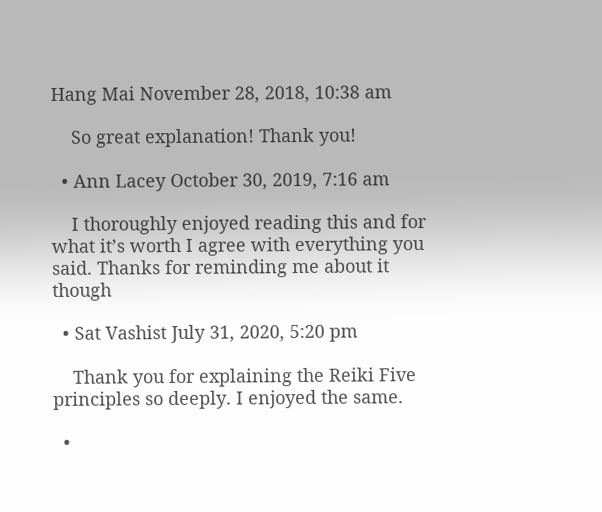Hang Mai November 28, 2018, 10:38 am

    So great explanation! Thank you!

  • Ann Lacey October 30, 2019, 7:16 am

    I thoroughly enjoyed reading this and for what it’s worth I agree with everything you said. Thanks for reminding me about it though

  • Sat Vashist July 31, 2020, 5:20 pm

    Thank you for explaining the Reiki Five principles so deeply. I enjoyed the same.

  •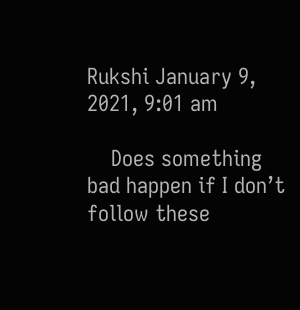Rukshi January 9, 2021, 9:01 am

    Does something bad happen if I don’t follow these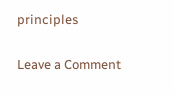principles

Leave a Comment